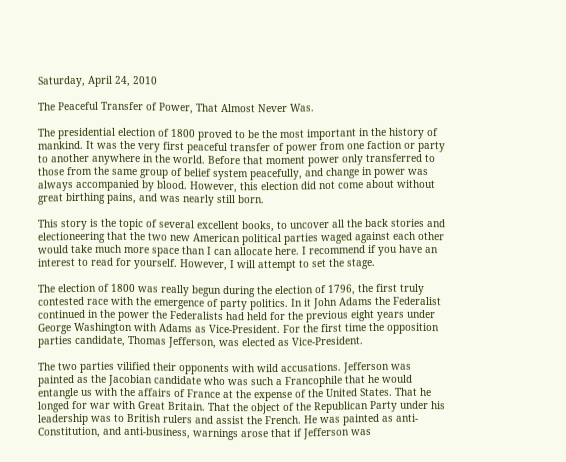Saturday, April 24, 2010

The Peaceful Transfer of Power, That Almost Never Was.

The presidential election of 1800 proved to be the most important in the history of mankind. It was the very first peaceful transfer of power from one faction or party to another anywhere in the world. Before that moment power only transferred to those from the same group of belief system peacefully, and change in power was always accompanied by blood. However, this election did not come about without great birthing pains, and was nearly still born.

This story is the topic of several excellent books, to uncover all the back stories and electioneering that the two new American political parties waged against each other would take much more space than I can allocate here. I recommend if you have an interest to read for yourself. However, I will attempt to set the stage.

The election of 1800 was really begun during the election of 1796, the first truly contested race with the emergence of party politics. In it John Adams the Federalist continued in the power the Federalists had held for the previous eight years under George Washington with Adams as Vice-President. For the first time the opposition parties candidate, Thomas Jefferson, was elected as Vice-President.

The two parties vilified their opponents with wild accusations. Jefferson was painted as the Jacobian candidate who was such a Francophile that he would entangle us with the affairs of France at the expense of the United States. That he longed for war with Great Britain. That the object of the Republican Party under his leadership was to British rulers and assist the French. He was painted as anti-Constitution, and anti-business, warnings arose that if Jefferson was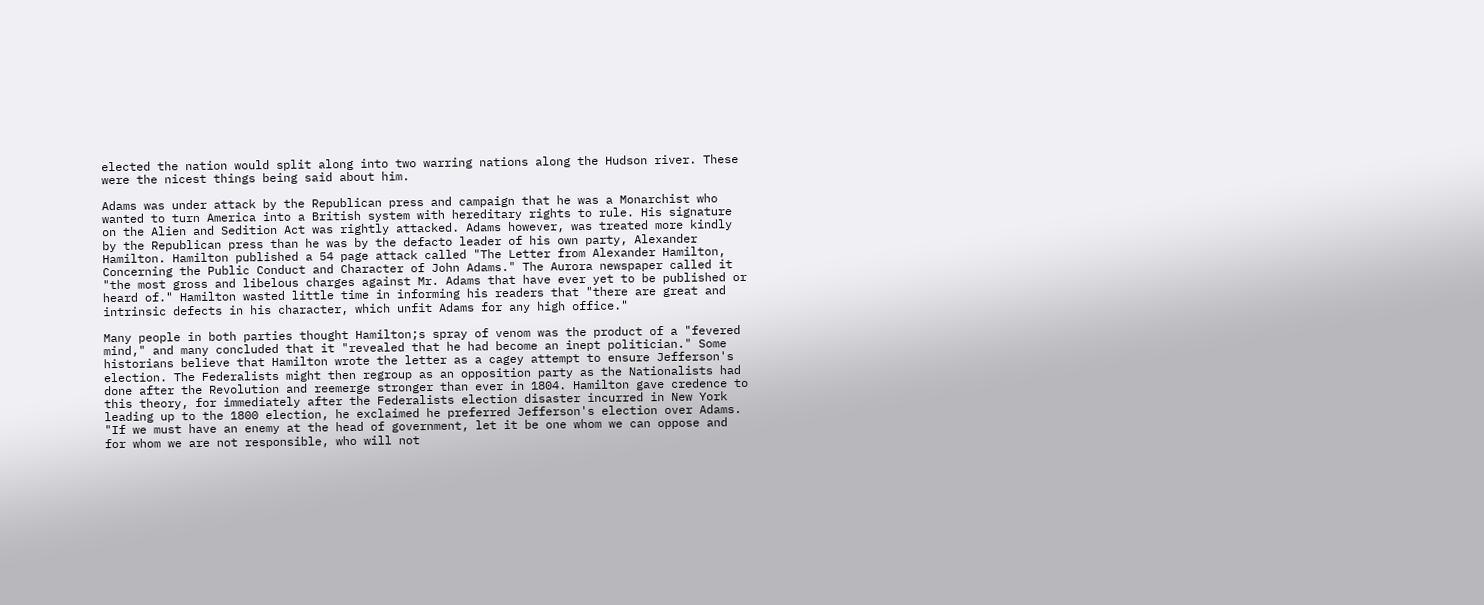elected the nation would split along into two warring nations along the Hudson river. These were the nicest things being said about him.

Adams was under attack by the Republican press and campaign that he was a Monarchist who wanted to turn America into a British system with hereditary rights to rule. His signature on the Alien and Sedition Act was rightly attacked. Adams however, was treated more kindly by the Republican press than he was by the defacto leader of his own party, Alexander Hamilton. Hamilton published a 54 page attack called "The Letter from Alexander Hamilton, Concerning the Public Conduct and Character of John Adams." The Aurora newspaper called it "the most gross and libelous charges against Mr. Adams that have ever yet to be published or heard of." Hamilton wasted little time in informing his readers that "there are great and intrinsic defects in his character, which unfit Adams for any high office."

Many people in both parties thought Hamilton;s spray of venom was the product of a "fevered mind," and many concluded that it "revealed that he had become an inept politician." Some historians believe that Hamilton wrote the letter as a cagey attempt to ensure Jefferson's election. The Federalists might then regroup as an opposition party as the Nationalists had done after the Revolution and reemerge stronger than ever in 1804. Hamilton gave credence to this theory, for immediately after the Federalists election disaster incurred in New York leading up to the 1800 election, he exclaimed he preferred Jefferson's election over Adams. "If we must have an enemy at the head of government, let it be one whom we can oppose and for whom we are not responsible, who will not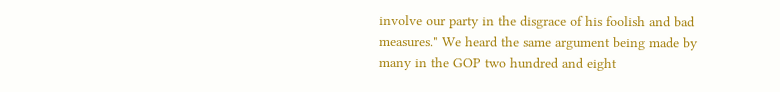involve our party in the disgrace of his foolish and bad measures." We heard the same argument being made by many in the GOP two hundred and eight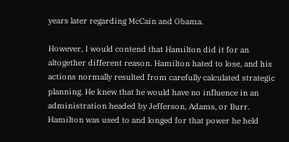years later regarding McCain and Obama.

However, I would contend that Hamilton did it for an altogether different reason. Hamilton hated to lose, and his actions normally resulted from carefully calculated strategic planning. He knew that he would have no influence in an administration headed by Jefferson, Adams, or Burr. Hamilton was used to and longed for that power he held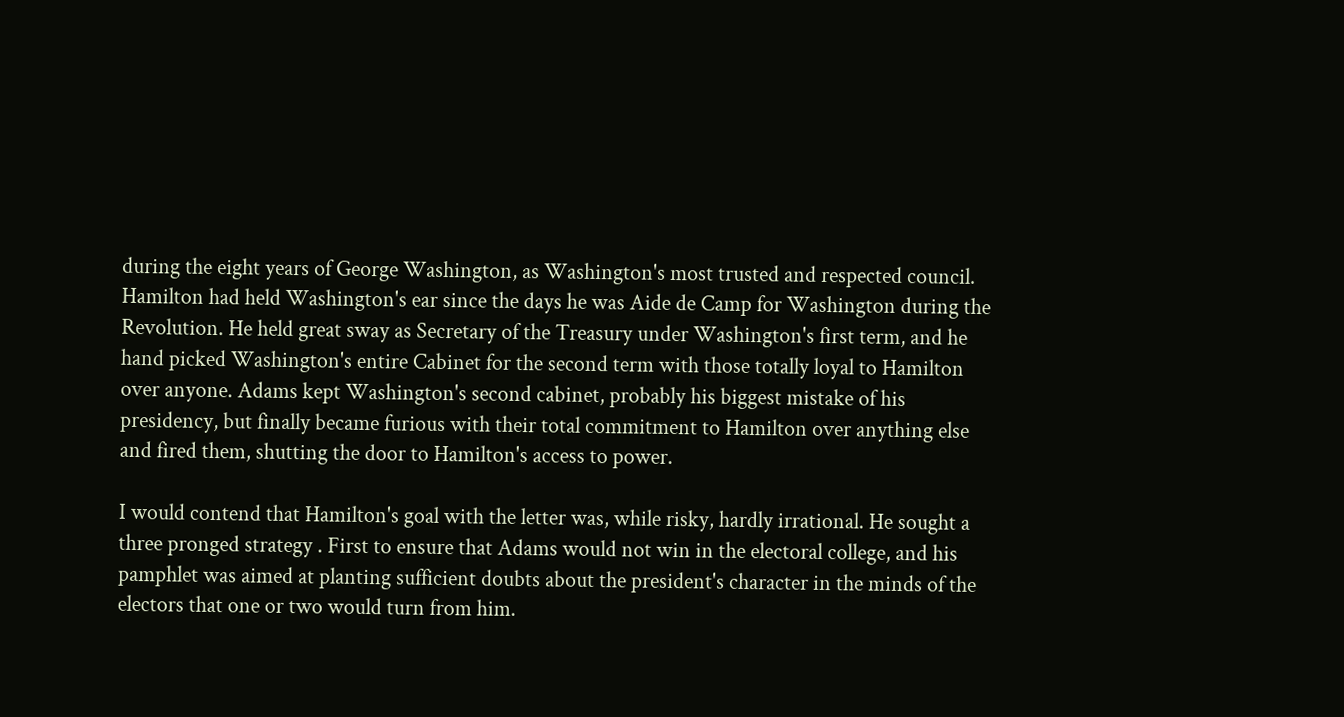during the eight years of George Washington, as Washington's most trusted and respected council. Hamilton had held Washington's ear since the days he was Aide de Camp for Washington during the Revolution. He held great sway as Secretary of the Treasury under Washington's first term, and he hand picked Washington's entire Cabinet for the second term with those totally loyal to Hamilton over anyone. Adams kept Washington's second cabinet, probably his biggest mistake of his presidency, but finally became furious with their total commitment to Hamilton over anything else and fired them, shutting the door to Hamilton's access to power.

I would contend that Hamilton's goal with the letter was, while risky, hardly irrational. He sought a three pronged strategy . First to ensure that Adams would not win in the electoral college, and his pamphlet was aimed at planting sufficient doubts about the president's character in the minds of the electors that one or two would turn from him.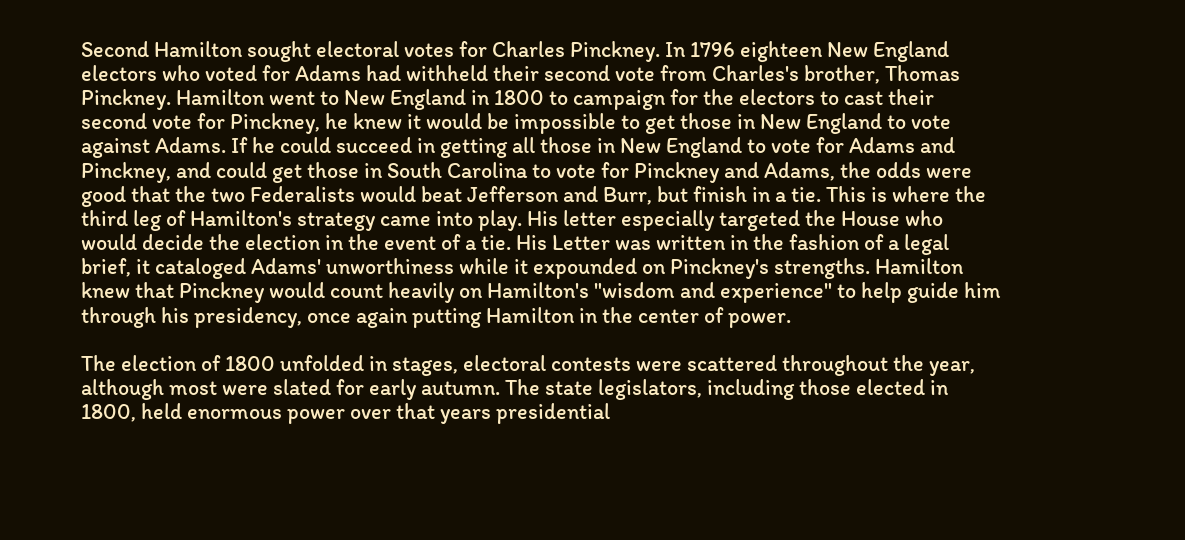Second Hamilton sought electoral votes for Charles Pinckney. In 1796 eighteen New England electors who voted for Adams had withheld their second vote from Charles's brother, Thomas Pinckney. Hamilton went to New England in 1800 to campaign for the electors to cast their second vote for Pinckney, he knew it would be impossible to get those in New England to vote against Adams. If he could succeed in getting all those in New England to vote for Adams and Pinckney, and could get those in South Carolina to vote for Pinckney and Adams, the odds were good that the two Federalists would beat Jefferson and Burr, but finish in a tie. This is where the third leg of Hamilton's strategy came into play. His letter especially targeted the House who would decide the election in the event of a tie. His Letter was written in the fashion of a legal brief, it cataloged Adams' unworthiness while it expounded on Pinckney's strengths. Hamilton knew that Pinckney would count heavily on Hamilton's "wisdom and experience" to help guide him through his presidency, once again putting Hamilton in the center of power.

The election of 1800 unfolded in stages, electoral contests were scattered throughout the year, although most were slated for early autumn. The state legislators, including those elected in 1800, held enormous power over that years presidential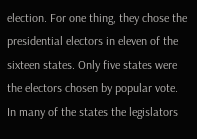election. For one thing, they chose the presidential electors in eleven of the sixteen states. Only five states were the electors chosen by popular vote. In many of the states the legislators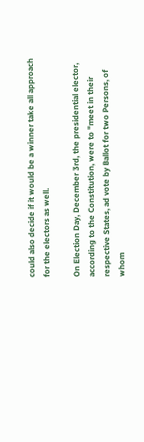could also decide if it would be a winner take all approach for the electors as well.

On Election Day, December 3rd, the presidential elector, according to the Constitution, were to "meet in their respective States, ad vote by Ballot for two Persons, of whom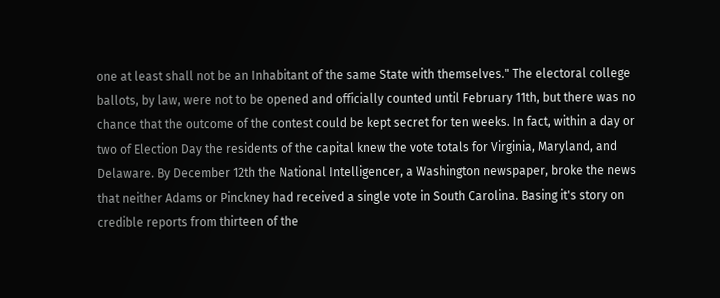one at least shall not be an Inhabitant of the same State with themselves." The electoral college ballots, by law, were not to be opened and officially counted until February 11th, but there was no chance that the outcome of the contest could be kept secret for ten weeks. In fact, within a day or two of Election Day the residents of the capital knew the vote totals for Virginia, Maryland, and Delaware. By December 12th the National Intelligencer, a Washington newspaper, broke the news that neither Adams or Pinckney had received a single vote in South Carolina. Basing it's story on credible reports from thirteen of the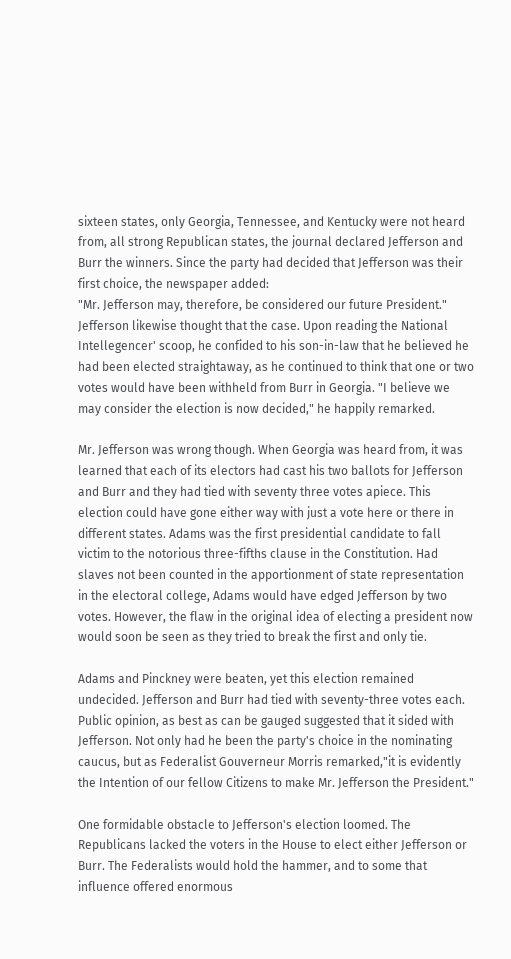sixteen states, only Georgia, Tennessee, and Kentucky were not heard from, all strong Republican states, the journal declared Jefferson and Burr the winners. Since the party had decided that Jefferson was their first choice, the newspaper added:
"Mr. Jefferson may, therefore, be considered our future President." Jefferson likewise thought that the case. Upon reading the National Intellegencer' scoop, he confided to his son-in-law that he believed he had been elected straightaway, as he continued to think that one or two votes would have been withheld from Burr in Georgia. "I believe we may consider the election is now decided," he happily remarked.

Mr. Jefferson was wrong though. When Georgia was heard from, it was learned that each of its electors had cast his two ballots for Jefferson and Burr and they had tied with seventy three votes apiece. This election could have gone either way with just a vote here or there in different states. Adams was the first presidential candidate to fall victim to the notorious three-fifths clause in the Constitution. Had slaves not been counted in the apportionment of state representation in the electoral college, Adams would have edged Jefferson by two votes. However, the flaw in the original idea of electing a president now would soon be seen as they tried to break the first and only tie.

Adams and Pinckney were beaten, yet this election remained undecided. Jefferson and Burr had tied with seventy-three votes each. Public opinion, as best as can be gauged suggested that it sided with Jefferson. Not only had he been the party's choice in the nominating caucus, but as Federalist Gouverneur Morris remarked,"it is evidently the Intention of our fellow Citizens to make Mr. Jefferson the President."

One formidable obstacle to Jefferson's election loomed. The Republicans lacked the voters in the House to elect either Jefferson or Burr. The Federalists would hold the hammer, and to some that influence offered enormous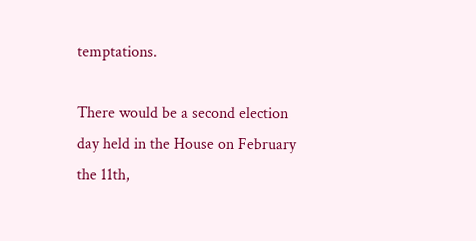temptations.

There would be a second election day held in the House on February the 11th,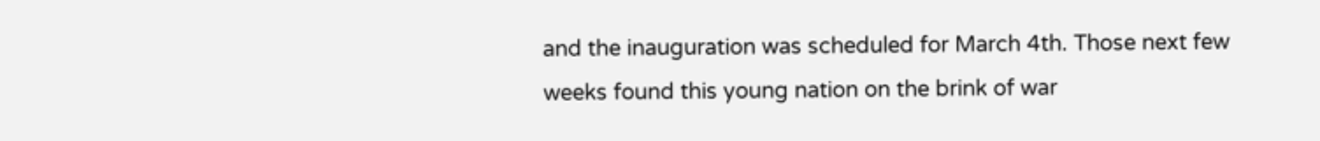and the inauguration was scheduled for March 4th. Those next few weeks found this young nation on the brink of war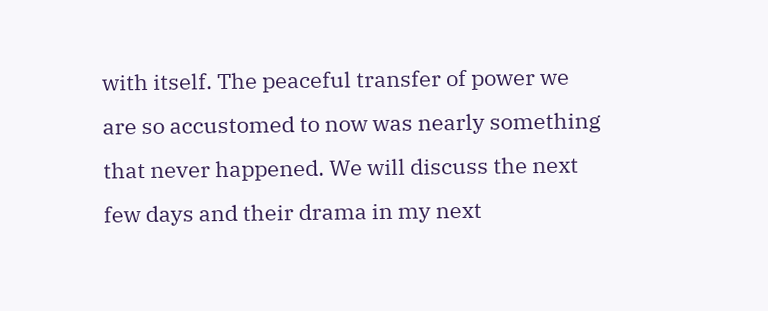with itself. The peaceful transfer of power we are so accustomed to now was nearly something that never happened. We will discuss the next few days and their drama in my next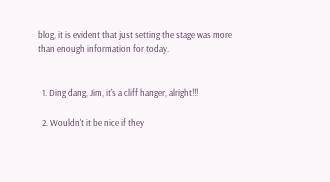blog, it is evident that just setting the stage was more than enough information for today.


  1. Ding dang, Jim, it's a cliff hanger, alright!!!

  2. Wouldn't it be nice if they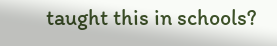taught this in schools?